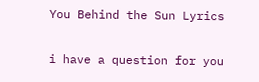You Behind the Sun Lyrics

i have a question for you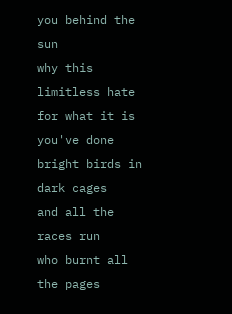you behind the sun
why this limitless hate
for what it is you've done
bright birds in dark cages
and all the races run
who burnt all the pages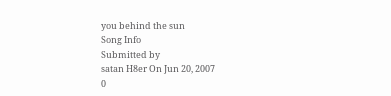you behind the sun
Song Info
Submitted by
satan H8er On Jun 20, 2007
0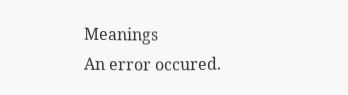Meanings
An error occured.